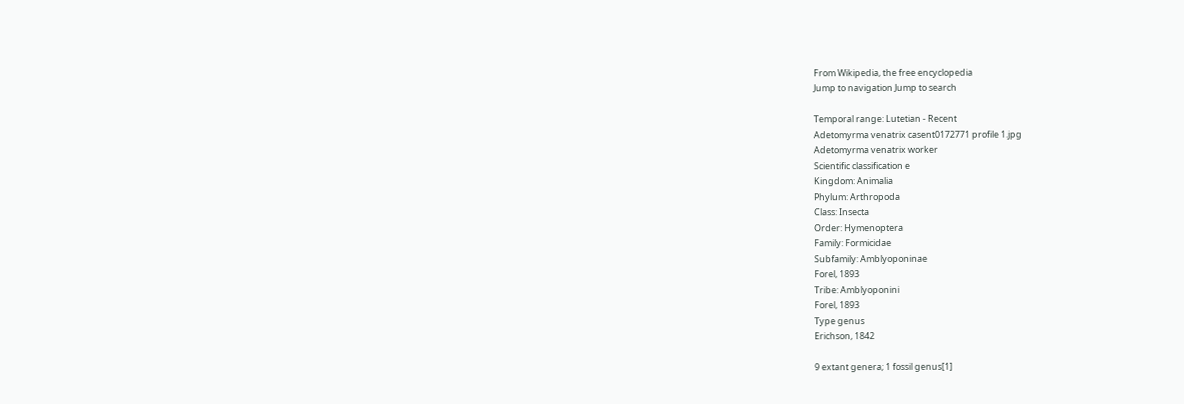From Wikipedia, the free encyclopedia
Jump to navigation Jump to search

Temporal range: Lutetian - Recent
Adetomyrma venatrix casent0172771 profile 1.jpg
Adetomyrma venatrix worker
Scientific classification e
Kingdom: Animalia
Phylum: Arthropoda
Class: Insecta
Order: Hymenoptera
Family: Formicidae
Subfamily: Amblyoponinae
Forel, 1893
Tribe: Amblyoponini
Forel, 1893
Type genus
Erichson, 1842

9 extant genera; 1 fossil genus[1]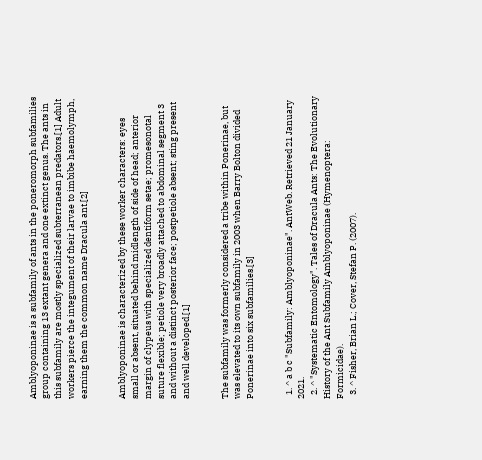Amblyoponinae is a subfamily of ants in the poneromorph subfamilies group containing 13 extant genera and one extinct genus. The ants in this subfamily are mostly specialized subterranean predators.[1] Adult workers pierce the integument of their larvae to imbibe haemolymph, earning them the common name Dracula ant.[2]


Amblyoponinae is characterized by these worker characters: eyes small or absent, situated behind midlength of side of head; anterior margin of clypeus with specialized dentiform setae; promesonotal suture flexible; petiole very broadly attached to abdominal segment 3 and without a distinct posterior face; postpetiole absent; sting present and well developed.[1]


The subfamily was formerly considered a tribe within Ponerinae, but was elevated to its own subfamily in 2003 when Barry Bolton divided Ponerinae into six subfamilies.[3]


  1. ^ a b c "Subfamily: Amblyoponinae". AntWeb. Retrieved 21 January 2021.
  2. ^ "Systematic Entomology". Tales of Dracula Ants: The Evolutionary History of the Ant Subfamily Amblyoponinae (Hymenoptera: Formicidae).
  3. ^ Fisher, Brian L.; Cover, Stefan P. (2007).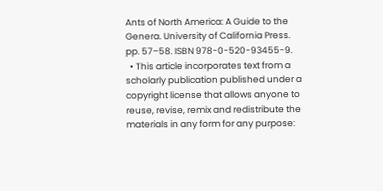Ants of North America: A Guide to the Genera. University of California Press. pp. 57–58. ISBN 978-0-520-93455-9.
  • This article incorporates text from a scholarly publication published under a copyright license that allows anyone to reuse, revise, remix and redistribute the materials in any form for any purpose: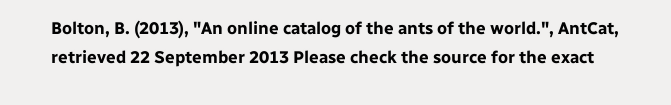Bolton, B. (2013), "An online catalog of the ants of the world.", AntCat, retrieved 22 September 2013 Please check the source for the exact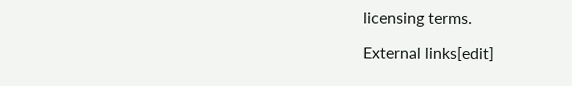licensing terms.

External links[edit]